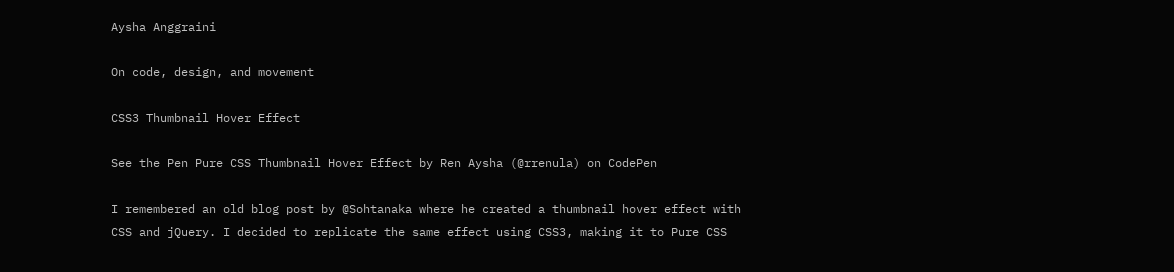Aysha Anggraini

On code, design, and movement

CSS3 Thumbnail Hover Effect

See the Pen Pure CSS Thumbnail Hover Effect by Ren Aysha (@rrenula) on CodePen

I remembered an old blog post by @Sohtanaka where he created a thumbnail hover effect with CSS and jQuery. I decided to replicate the same effect using CSS3, making it to Pure CSS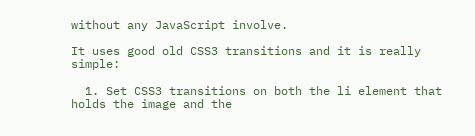without any JavaScript involve.

It uses good old CSS3 transitions and it is really simple:

  1. Set CSS3 transitions on both the li element that holds the image and the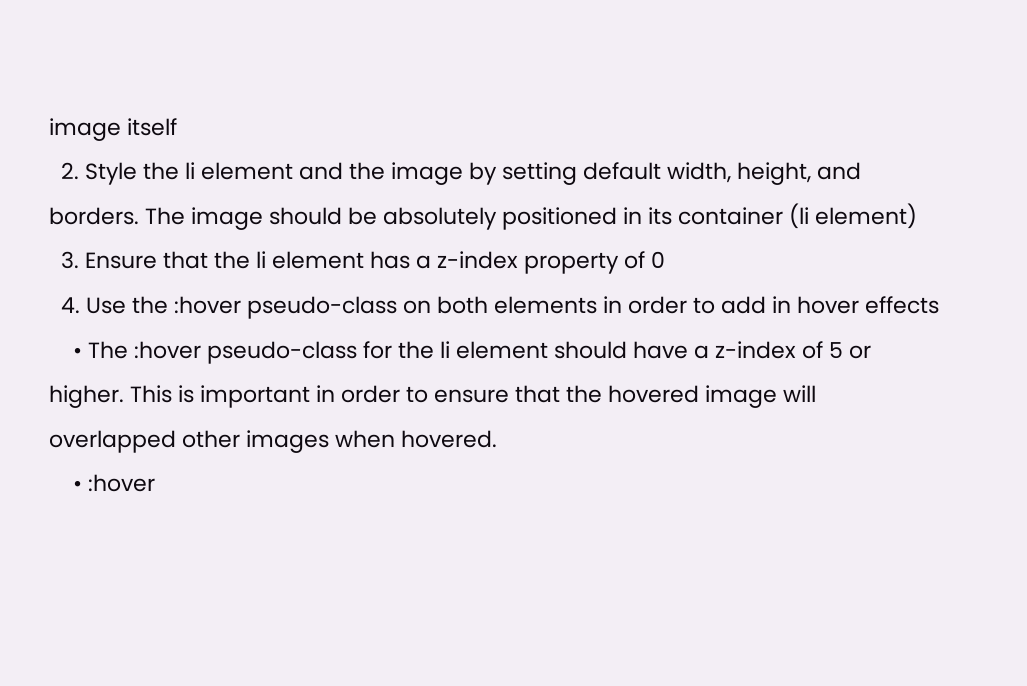image itself
  2. Style the li element and the image by setting default width, height, and borders. The image should be absolutely positioned in its container (li element)
  3. Ensure that the li element has a z-index property of 0
  4. Use the :hover pseudo-class on both elements in order to add in hover effects
    • The :hover pseudo-class for the li element should have a z-index of 5 or higher. This is important in order to ensure that the hovered image will overlapped other images when hovered.
    • :hover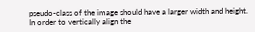pseudo-class of the image should have a larger width and height. In order to vertically align the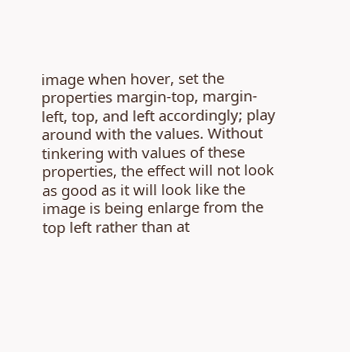image when hover, set the properties margin-top, margin-left, top, and left accordingly; play around with the values. Without tinkering with values of these properties, the effect will not look as good as it will look like the image is being enlarge from the top left rather than at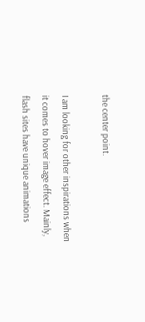the center point.

I am looking for other inspirations when it comes to hover image effect. Mainly, flash sites have unique animations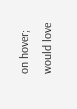on hover; would love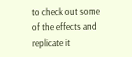to check out some of the effects and replicate it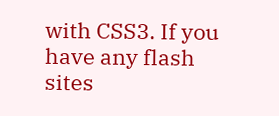with CSS3. If you have any flash sites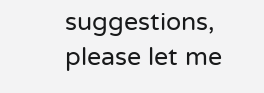suggestions, please let me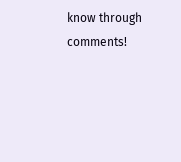know through comments!